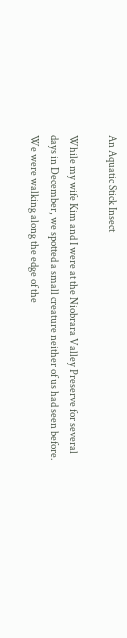An Aquatic Stick Insect

While my wife Kim and I were at the Niobrara Valley Preserve for several days in December, we spotted a small creature neither of us had seen before.  We were walking along the edge of the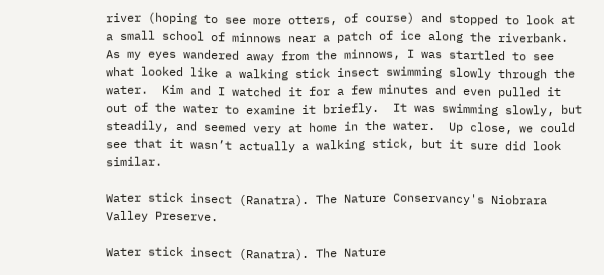river (hoping to see more otters, of course) and stopped to look at a small school of minnows near a patch of ice along the riverbank.  As my eyes wandered away from the minnows, I was startled to see what looked like a walking stick insect swimming slowly through the water.  Kim and I watched it for a few minutes and even pulled it out of the water to examine it briefly.  It was swimming slowly, but steadily, and seemed very at home in the water.  Up close, we could see that it wasn’t actually a walking stick, but it sure did look similar.

Water stick insect (Ranatra). The Nature Conservancy's Niobrara Valley Preserve.

Water stick insect (Ranatra). The Nature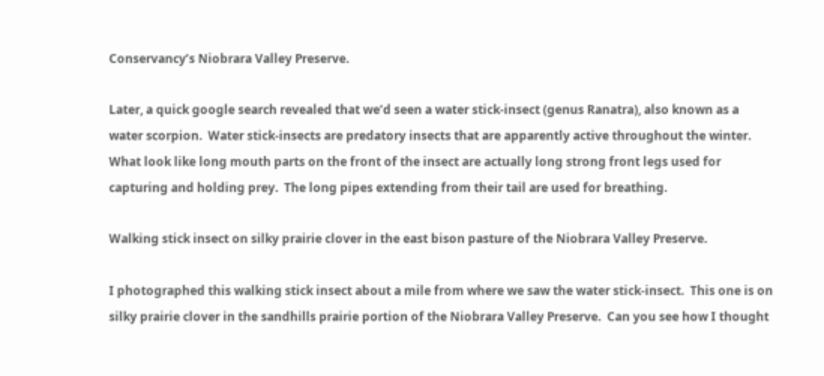Conservancy’s Niobrara Valley Preserve.

Later, a quick google search revealed that we’d seen a water stick-insect (genus Ranatra), also known as a water scorpion.  Water stick-insects are predatory insects that are apparently active throughout the winter.  What look like long mouth parts on the front of the insect are actually long strong front legs used for capturing and holding prey.  The long pipes extending from their tail are used for breathing.

Walking stick insect on silky prairie clover in the east bison pasture of the Niobrara Valley Preserve.

I photographed this walking stick insect about a mile from where we saw the water stick-insect.  This one is on silky prairie clover in the sandhills prairie portion of the Niobrara Valley Preserve.  Can you see how I thought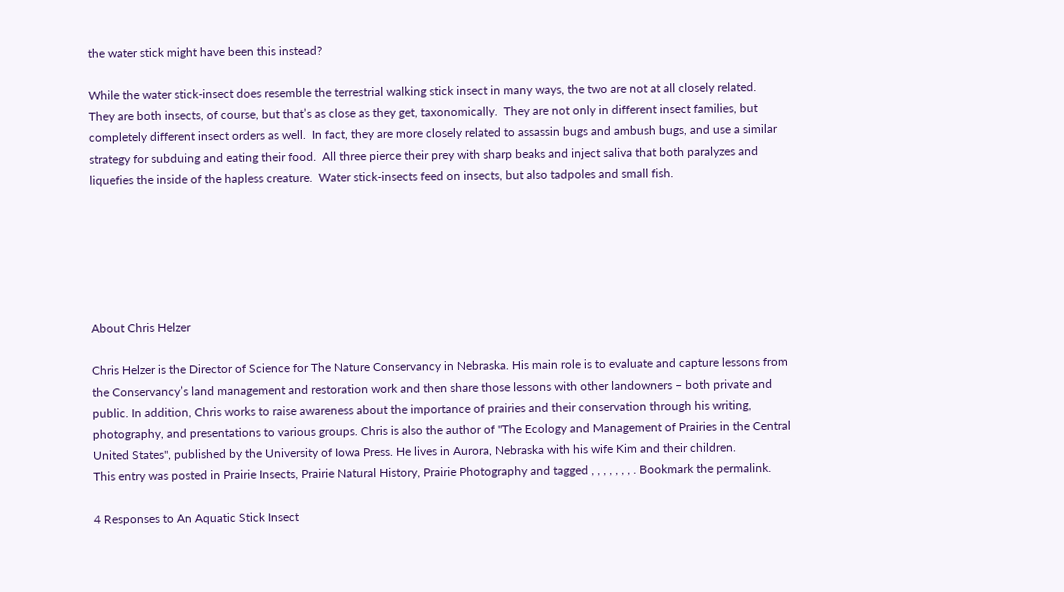the water stick might have been this instead?

While the water stick-insect does resemble the terrestrial walking stick insect in many ways, the two are not at all closely related.  They are both insects, of course, but that’s as close as they get, taxonomically.  They are not only in different insect families, but completely different insect orders as well.  In fact, they are more closely related to assassin bugs and ambush bugs, and use a similar strategy for subduing and eating their food.  All three pierce their prey with sharp beaks and inject saliva that both paralyzes and liquefies the inside of the hapless creature.  Water stick-insects feed on insects, but also tadpoles and small fish.






About Chris Helzer

Chris Helzer is the Director of Science for The Nature Conservancy in Nebraska. His main role is to evaluate and capture lessons from the Conservancy’s land management and restoration work and then share those lessons with other landowners – both private and public. In addition, Chris works to raise awareness about the importance of prairies and their conservation through his writing, photography, and presentations to various groups. Chris is also the author of "The Ecology and Management of Prairies in the Central United States", published by the University of Iowa Press. He lives in Aurora, Nebraska with his wife Kim and their children.
This entry was posted in Prairie Insects, Prairie Natural History, Prairie Photography and tagged , , , , , , , . Bookmark the permalink.

4 Responses to An Aquatic Stick Insect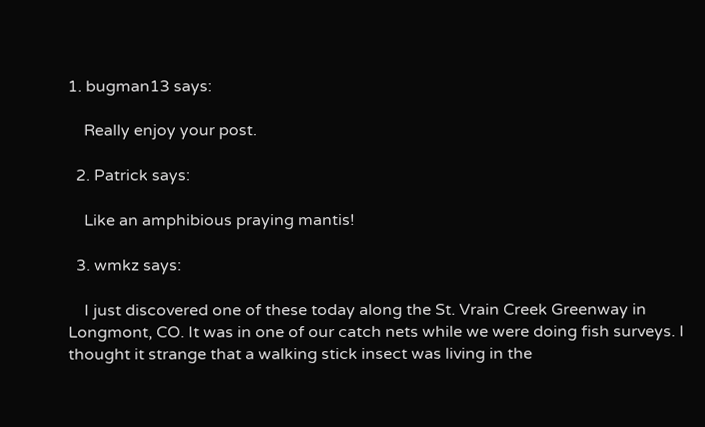1. bugman13 says:

    Really enjoy your post.

  2. Patrick says:

    Like an amphibious praying mantis!

  3. wmkz says:

    I just discovered one of these today along the St. Vrain Creek Greenway in Longmont, CO. It was in one of our catch nets while we were doing fish surveys. I thought it strange that a walking stick insect was living in the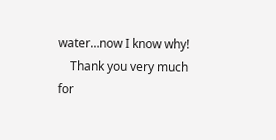water…now I know why!
    Thank you very much for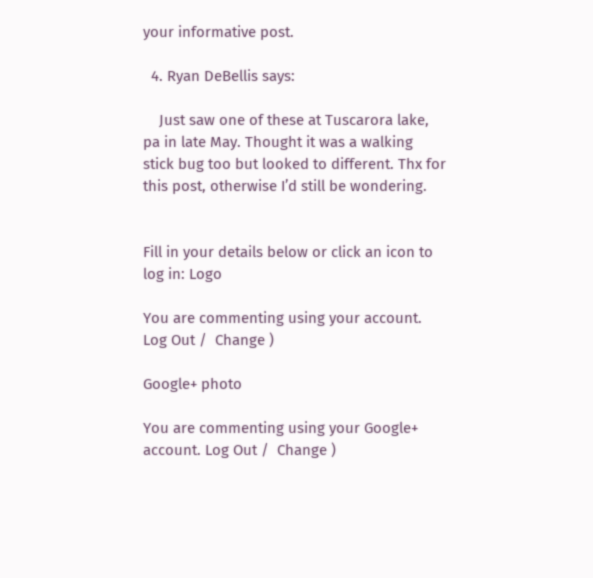your informative post.

  4. Ryan DeBellis says:

    Just saw one of these at Tuscarora lake, pa in late May. Thought it was a walking stick bug too but looked to different. Thx for this post, otherwise I’d still be wondering.


Fill in your details below or click an icon to log in: Logo

You are commenting using your account. Log Out /  Change )

Google+ photo

You are commenting using your Google+ account. Log Out /  Change )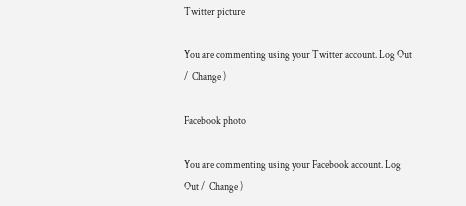Twitter picture

You are commenting using your Twitter account. Log Out /  Change )

Facebook photo

You are commenting using your Facebook account. Log Out /  Change )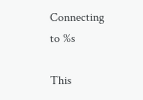Connecting to %s

This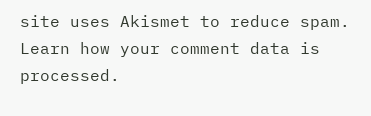site uses Akismet to reduce spam. Learn how your comment data is processed.